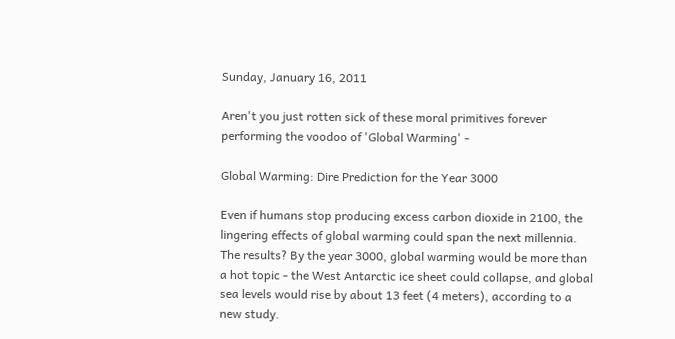Sunday, January 16, 2011

Aren't you just rotten sick of these moral primitives forever performing the voodoo of 'Global Warming' -

Global Warming: Dire Prediction for the Year 3000

Even if humans stop producing excess carbon dioxide in 2100, the lingering effects of global warming could span the next millennia. The results? By the year 3000, global warming would be more than a hot topic - the West Antarctic ice sheet could collapse, and global sea levels would rise by about 13 feet (4 meters), according to a new study.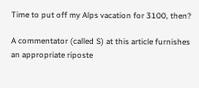Time to put off my Alps vacation for 3100, then?

A commentator (called S) at this article furnishes an appropriate riposte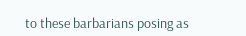to these barbarians posing as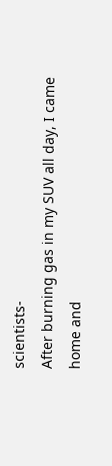scientists-
After burning gas in my SUV all day, I came home and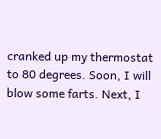cranked up my thermostat to 80 degrees. Soon, I will blow some farts. Next, I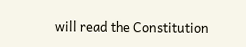will read the Constitution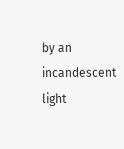by an incandescent light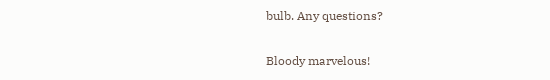bulb. Any questions?

Bloody marvelous!